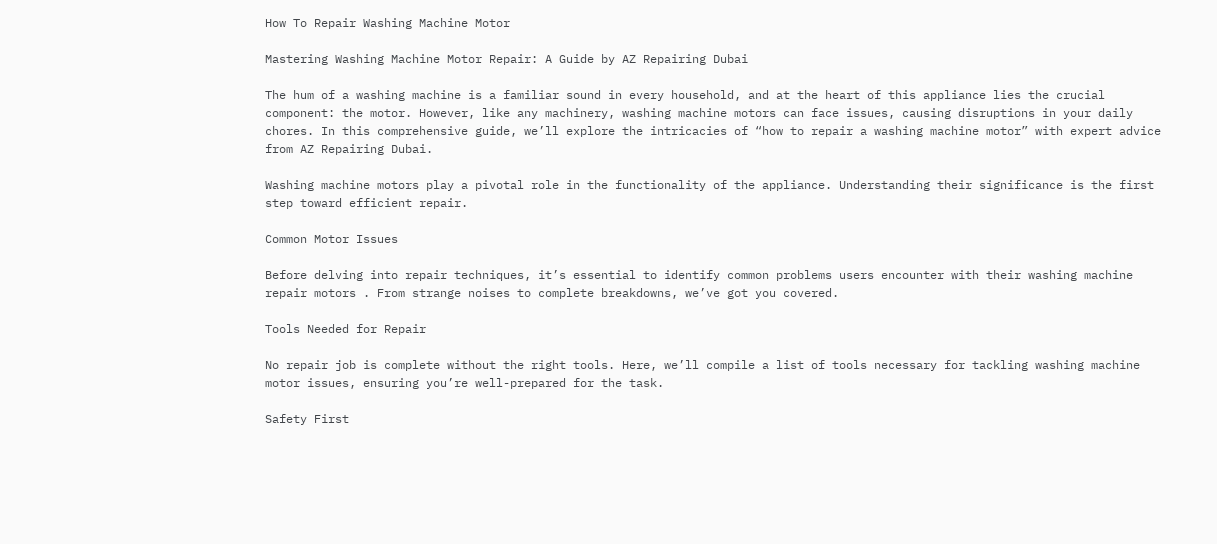How To Repair Washing Machine Motor

Mastering Washing Machine Motor Repair: A Guide by AZ Repairing Dubai

The hum of a washing machine is a familiar sound in every household, and at the heart of this appliance lies the crucial component: the motor. However, like any machinery, washing machine motors can face issues, causing disruptions in your daily chores. In this comprehensive guide, we’ll explore the intricacies of “how to repair a washing machine motor” with expert advice from AZ Repairing Dubai.

Washing machine motors play a pivotal role in the functionality of the appliance. Understanding their significance is the first step toward efficient repair.

Common Motor Issues

Before delving into repair techniques, it’s essential to identify common problems users encounter with their washing machine repair motors . From strange noises to complete breakdowns, we’ve got you covered.

Tools Needed for Repair

No repair job is complete without the right tools. Here, we’ll compile a list of tools necessary for tackling washing machine motor issues, ensuring you’re well-prepared for the task.

Safety First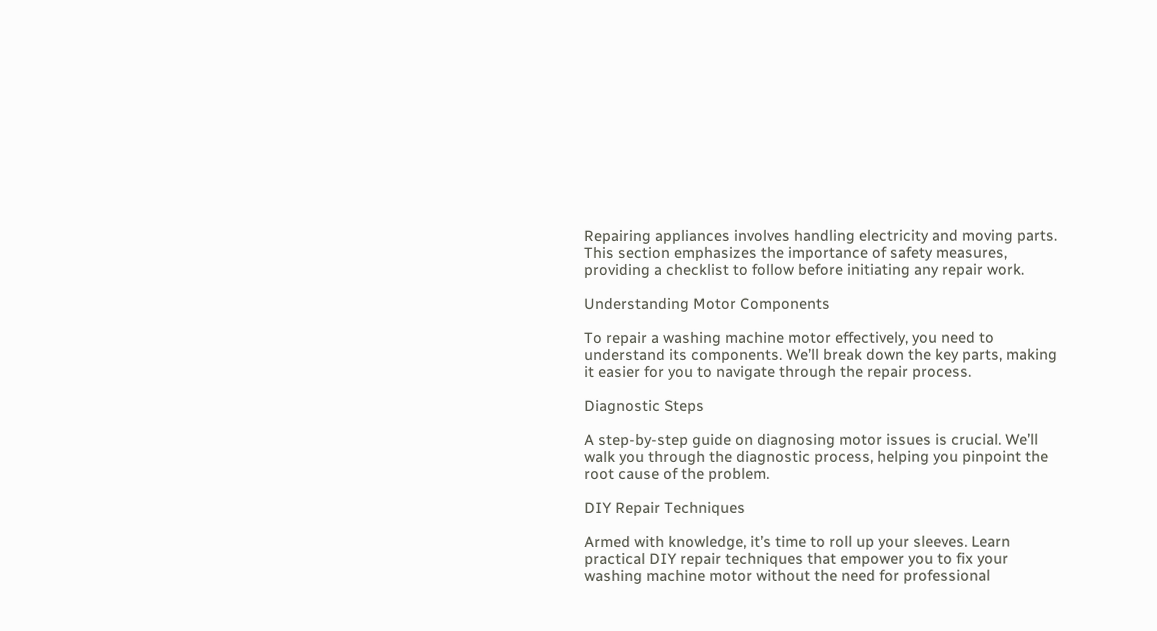Repairing appliances involves handling electricity and moving parts. This section emphasizes the importance of safety measures, providing a checklist to follow before initiating any repair work.

Understanding Motor Components

To repair a washing machine motor effectively, you need to understand its components. We’ll break down the key parts, making it easier for you to navigate through the repair process.

Diagnostic Steps

A step-by-step guide on diagnosing motor issues is crucial. We’ll walk you through the diagnostic process, helping you pinpoint the root cause of the problem.

DIY Repair Techniques

Armed with knowledge, it’s time to roll up your sleeves. Learn practical DIY repair techniques that empower you to fix your washing machine motor without the need for professional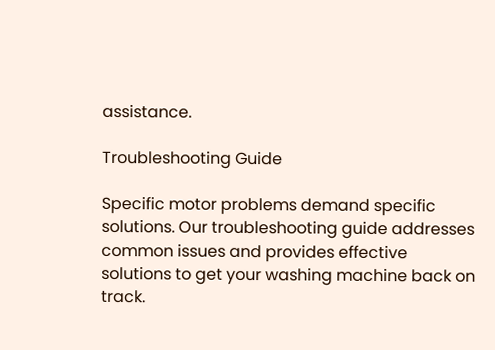assistance.

Troubleshooting Guide

Specific motor problems demand specific solutions. Our troubleshooting guide addresses common issues and provides effective solutions to get your washing machine back on track.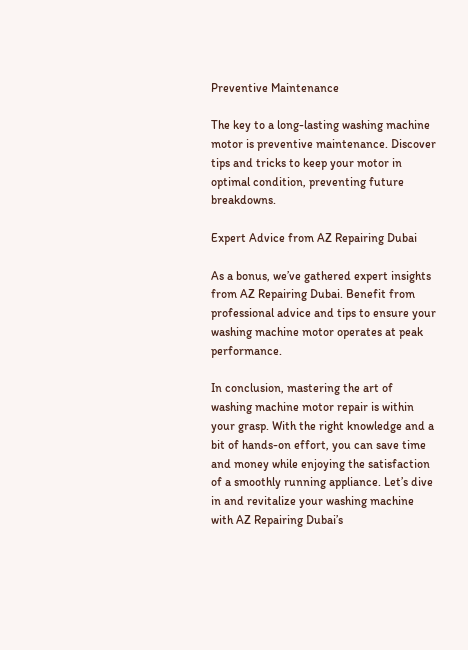Preventive Maintenance

The key to a long-lasting washing machine motor is preventive maintenance. Discover tips and tricks to keep your motor in optimal condition, preventing future breakdowns.

Expert Advice from AZ Repairing Dubai

As a bonus, we’ve gathered expert insights from AZ Repairing Dubai. Benefit from professional advice and tips to ensure your washing machine motor operates at peak performance.

In conclusion, mastering the art of washing machine motor repair is within your grasp. With the right knowledge and a bit of hands-on effort, you can save time and money while enjoying the satisfaction of a smoothly running appliance. Let’s dive in and revitalize your washing machine with AZ Repairing Dubai’s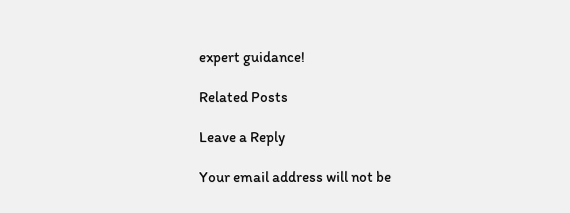expert guidance!

Related Posts

Leave a Reply

Your email address will not be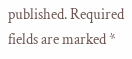published. Required fields are marked *